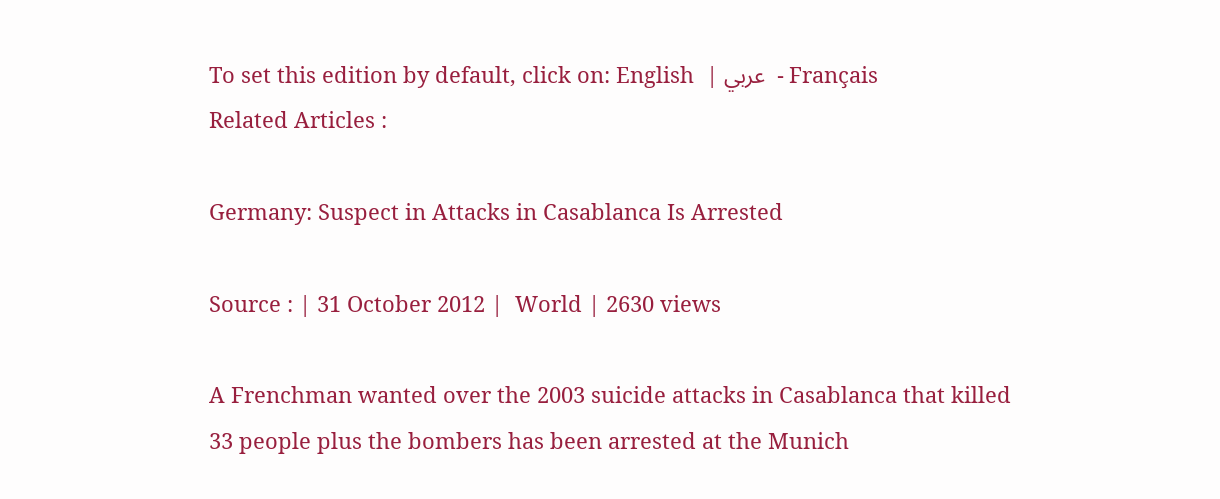To set this edition by default, click on: English  | عربي  - Français
Related Articles :

Germany: Suspect in Attacks in Casablanca Is Arrested

Source : | 31 October 2012 |  World | 2630 views

A Frenchman wanted over the 2003 suicide attacks in Casablanca that killed 33 people plus the bombers has been arrested at the Munich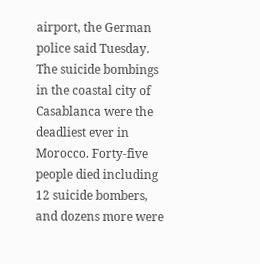airport, the German police said Tuesday. The suicide bombings in the coastal city of Casablanca were the deadliest ever in Morocco. Forty-five people died including 12 suicide bombers, and dozens more were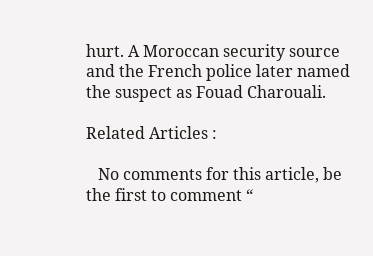hurt. A Moroccan security source and the French police later named the suspect as Fouad Charouali.

Related Articles :

   No comments for this article, be the first to comment “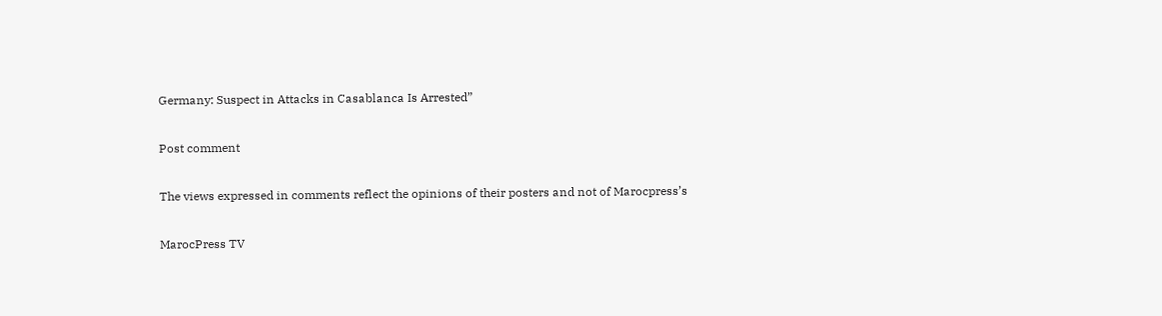Germany: Suspect in Attacks in Casablanca Is Arrested”

Post comment

The views expressed in comments reflect the opinions of their posters and not of Marocpress’s

MarocPress TV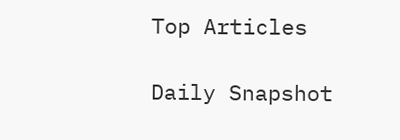Top Articles

Daily Snapshot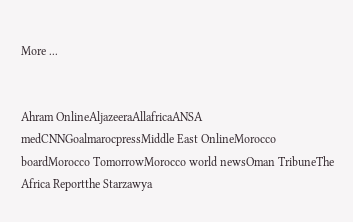More ...


Ahram OnlineAljazeeraAllafricaANSA medCNNGoalmarocpressMiddle East OnlineMorocco boardMorocco TomorrowMorocco world newsOman TribuneThe Africa Reportthe Starzawya